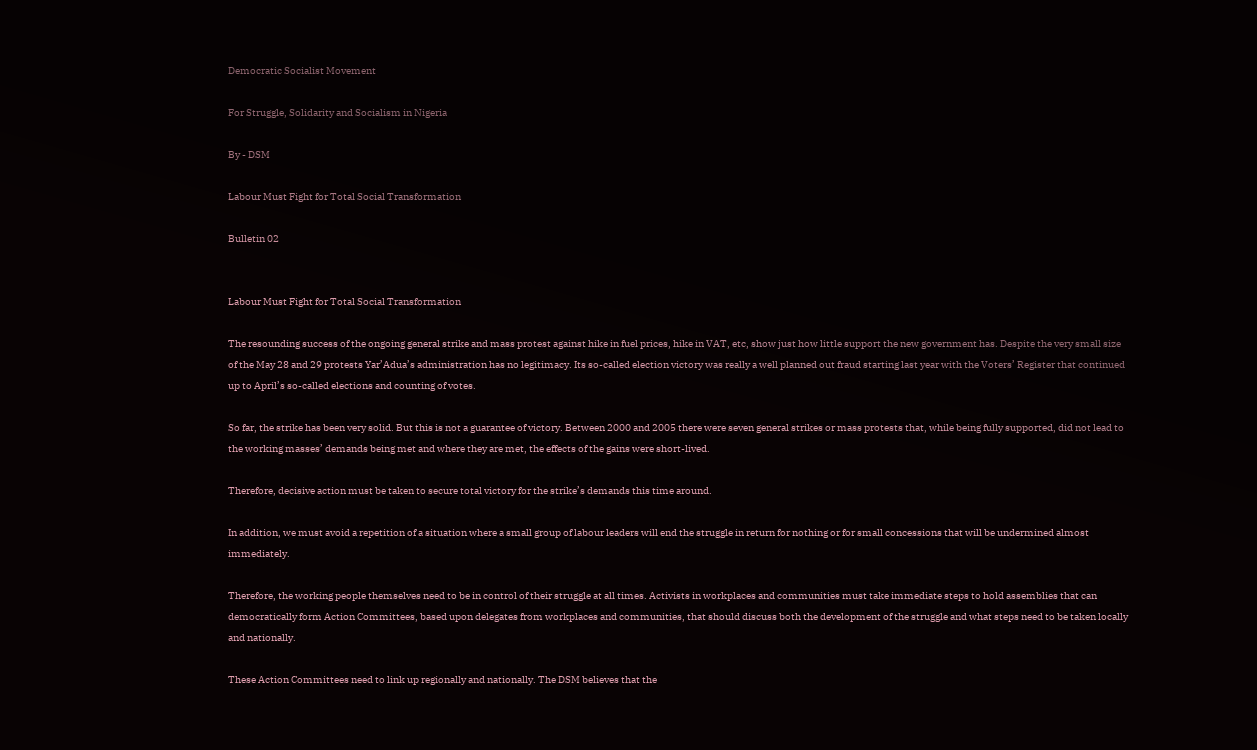Democratic Socialist Movement

For Struggle, Solidarity and Socialism in Nigeria

By - DSM

Labour Must Fight for Total Social Transformation

Bulletin 02


Labour Must Fight for Total Social Transformation

The resounding success of the ongoing general strike and mass protest against hike in fuel prices, hike in VAT, etc, show just how little support the new government has. Despite the very small size of the May 28 and 29 protests Yar’Adua’s administration has no legitimacy. Its so-called election victory was really a well planned out fraud starting last year with the Voters’ Register that continued up to April’s so-called elections and counting of votes.

So far, the strike has been very solid. But this is not a guarantee of victory. Between 2000 and 2005 there were seven general strikes or mass protests that, while being fully supported, did not lead to the working masses’ demands being met and where they are met, the effects of the gains were short-lived.

Therefore, decisive action must be taken to secure total victory for the strike’s demands this time around.

In addition, we must avoid a repetition of a situation where a small group of labour leaders will end the struggle in return for nothing or for small concessions that will be undermined almost immediately.

Therefore, the working people themselves need to be in control of their struggle at all times. Activists in workplaces and communities must take immediate steps to hold assemblies that can democratically form Action Committees, based upon delegates from workplaces and communities, that should discuss both the development of the struggle and what steps need to be taken locally and nationally.

These Action Committees need to link up regionally and nationally. The DSM believes that the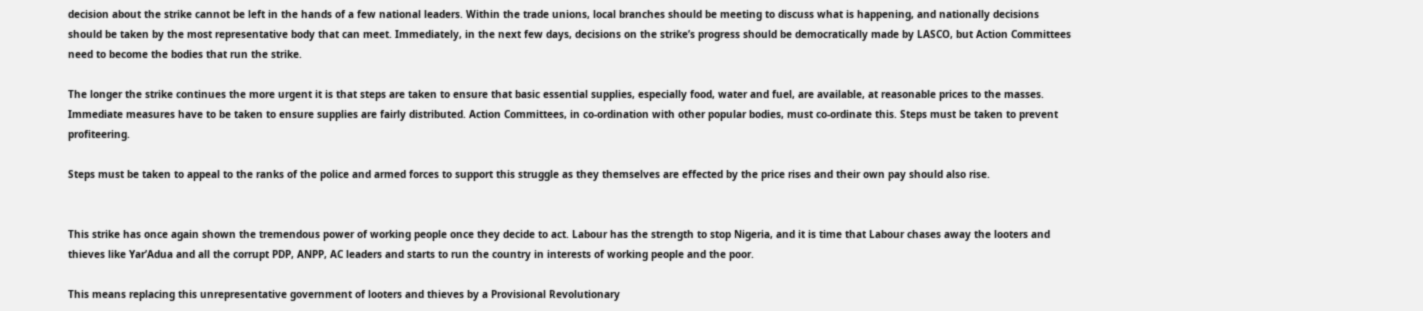decision about the strike cannot be left in the hands of a few national leaders. Within the trade unions, local branches should be meeting to discuss what is happening, and nationally decisions should be taken by the most representative body that can meet. Immediately, in the next few days, decisions on the strike’s progress should be democratically made by LASCO, but Action Committees need to become the bodies that run the strike.

The longer the strike continues the more urgent it is that steps are taken to ensure that basic essential supplies, especially food, water and fuel, are available, at reasonable prices to the masses. Immediate measures have to be taken to ensure supplies are fairly distributed. Action Committees, in co-ordination with other popular bodies, must co-ordinate this. Steps must be taken to prevent profiteering.

Steps must be taken to appeal to the ranks of the police and armed forces to support this struggle as they themselves are effected by the price rises and their own pay should also rise.


This strike has once again shown the tremendous power of working people once they decide to act. Labour has the strength to stop Nigeria, and it is time that Labour chases away the looters and thieves like Yar’Adua and all the corrupt PDP, ANPP, AC leaders and starts to run the country in interests of working people and the poor.

This means replacing this unrepresentative government of looters and thieves by a Provisional Revolutionary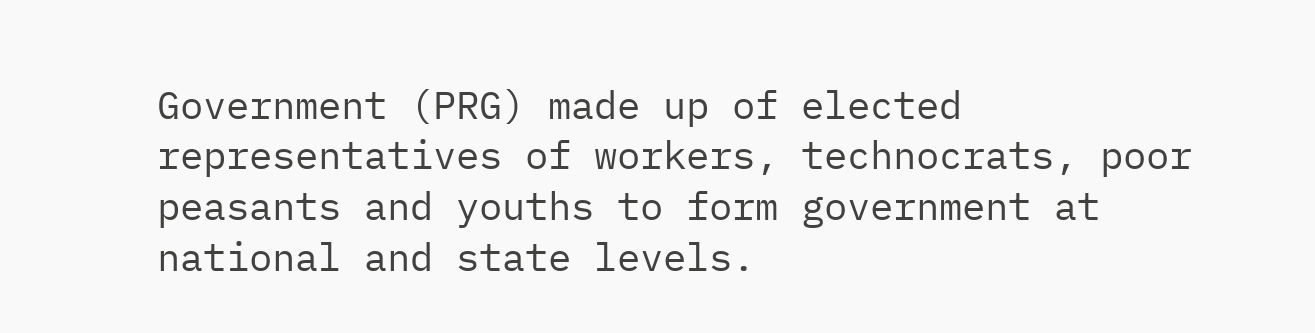Government (PRG) made up of elected representatives of workers, technocrats, poor peasants and youths to form government at national and state levels.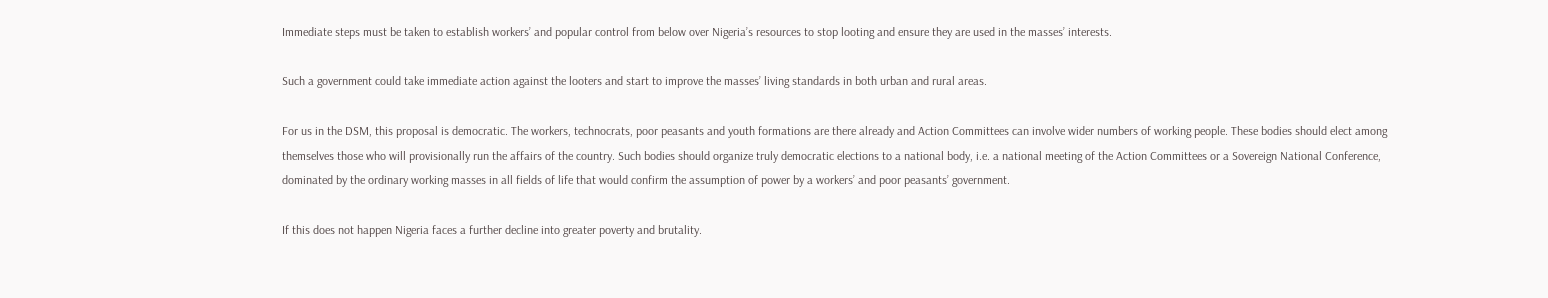Immediate steps must be taken to establish workers’ and popular control from below over Nigeria’s resources to stop looting and ensure they are used in the masses’ interests.

Such a government could take immediate action against the looters and start to improve the masses’ living standards in both urban and rural areas.

For us in the DSM, this proposal is democratic. The workers, technocrats, poor peasants and youth formations are there already and Action Committees can involve wider numbers of working people. These bodies should elect among themselves those who will provisionally run the affairs of the country. Such bodies should organize truly democratic elections to a national body, i.e. a national meeting of the Action Committees or a Sovereign National Conference, dominated by the ordinary working masses in all fields of life that would confirm the assumption of power by a workers’ and poor peasants’ government.

If this does not happen Nigeria faces a further decline into greater poverty and brutality.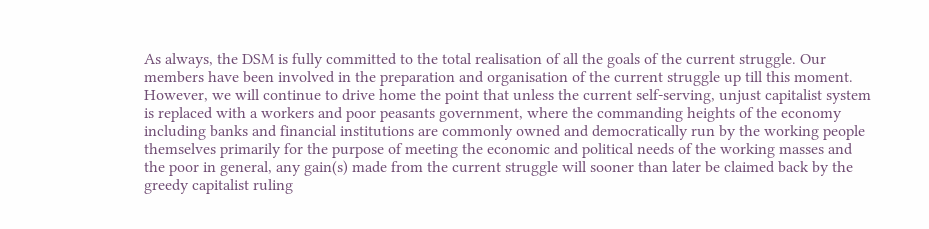As always, the DSM is fully committed to the total realisation of all the goals of the current struggle. Our members have been involved in the preparation and organisation of the current struggle up till this moment. However, we will continue to drive home the point that unless the current self-serving, unjust capitalist system is replaced with a workers and poor peasants government, where the commanding heights of the economy including banks and financial institutions are commonly owned and democratically run by the working people themselves primarily for the purpose of meeting the economic and political needs of the working masses and the poor in general, any gain(s) made from the current struggle will sooner than later be claimed back by the greedy capitalist ruling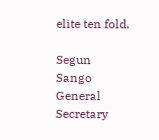elite ten fold.

Segun Sango
General Secretary